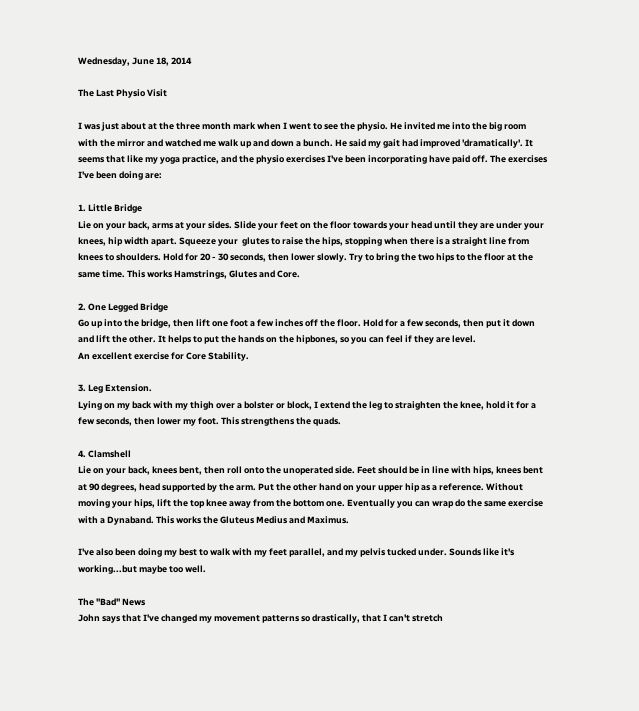Wednesday, June 18, 2014

The Last Physio Visit

I was just about at the three month mark when I went to see the physio. He invited me into the big room with the mirror and watched me walk up and down a bunch. He said my gait had improved 'dramatically'. It seems that like my yoga practice, and the physio exercises I've been incorporating have paid off. The exercises I've been doing are:

1. Little Bridge
Lie on your back, arms at your sides. Slide your feet on the floor towards your head until they are under your knees, hip width apart. Squeeze your  glutes to raise the hips, stopping when there is a straight line from knees to shoulders. Hold for 20 - 30 seconds, then lower slowly. Try to bring the two hips to the floor at the same time. This works Hamstrings, Glutes and Core.

2. One Legged Bridge
Go up into the bridge, then lift one foot a few inches off the floor. Hold for a few seconds, then put it down and lift the other. It helps to put the hands on the hipbones, so you can feel if they are level.
An excellent exercise for Core Stability.

3. Leg Extension.
Lying on my back with my thigh over a bolster or block, I extend the leg to straighten the knee, hold it for a few seconds, then lower my foot. This strengthens the quads.

4. Clamshell
Lie on your back, knees bent, then roll onto the unoperated side. Feet should be in line with hips, knees bent at 90 degrees, head supported by the arm. Put the other hand on your upper hip as a reference. Without moving your hips, lift the top knee away from the bottom one. Eventually you can wrap do the same exercise with a Dynaband. This works the Gluteus Medius and Maximus.

I've also been doing my best to walk with my feet parallel, and my pelvis tucked under. Sounds like it's working...but maybe too well.

The "Bad" News
John says that I've changed my movement patterns so drastically, that I can't stretch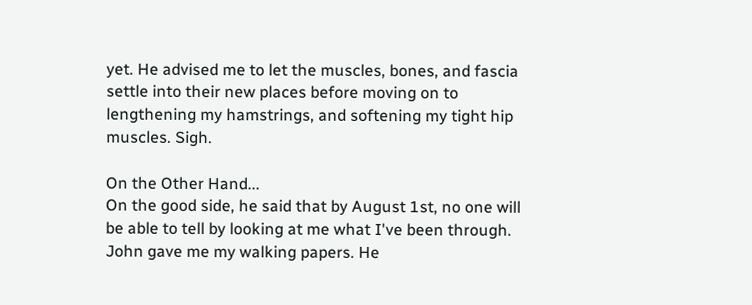yet. He advised me to let the muscles, bones, and fascia settle into their new places before moving on to lengthening my hamstrings, and softening my tight hip muscles. Sigh.

On the Other Hand...
On the good side, he said that by August 1st, no one will be able to tell by looking at me what I've been through. John gave me my walking papers. He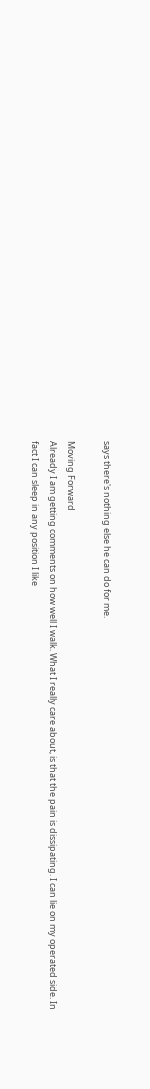says there's nothing else he can do for me.

Moving Forward
Already I am getting comments on how well I walk. What I really care about, is that the pain is dissipating. I can lie on my operated side. In fact I can sleep in any position I like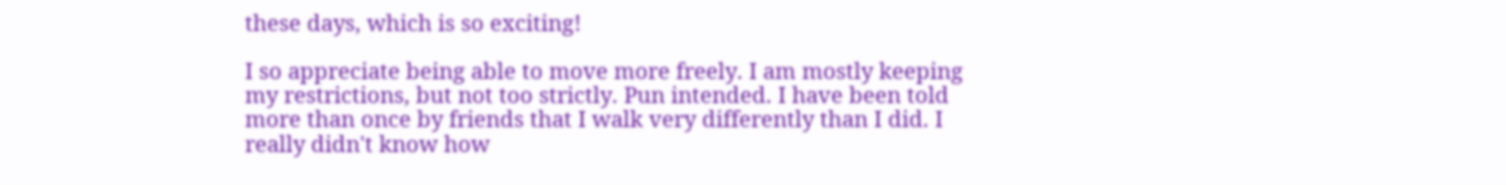these days, which is so exciting!

I so appreciate being able to move more freely. I am mostly keeping my restrictions, but not too strictly. Pun intended. I have been told more than once by friends that I walk very differently than I did. I really didn't know how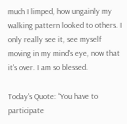much I limped, how ungainly my walking pattern looked to others. I only really see it, see myself moving in my mind's eye, now that it's over. I am so blessed.

Today's Quote: “You have to participate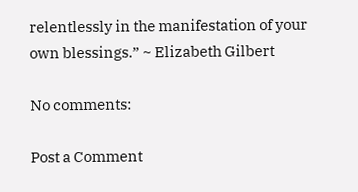relentlessly in the manifestation of your own blessings.” ~ Elizabeth Gilbert

No comments:

Post a Comment